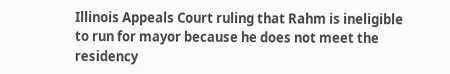Illinois Appeals Court ruling that Rahm is ineligible to run for mayor because he does not meet the residency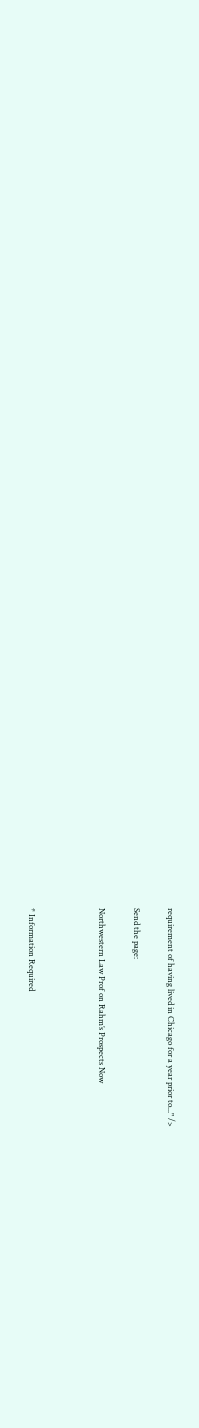requirement of having lived in Chicago for a year prior to..." />

Send the page:

Northwestern Law Prof on Rahm’s Prospects Now



* Information Required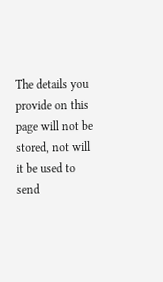The details you provide on this page will not be stored, not will it be used to send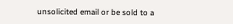unsolicited email or be sold to a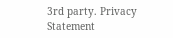3rd party. Privacy Statement